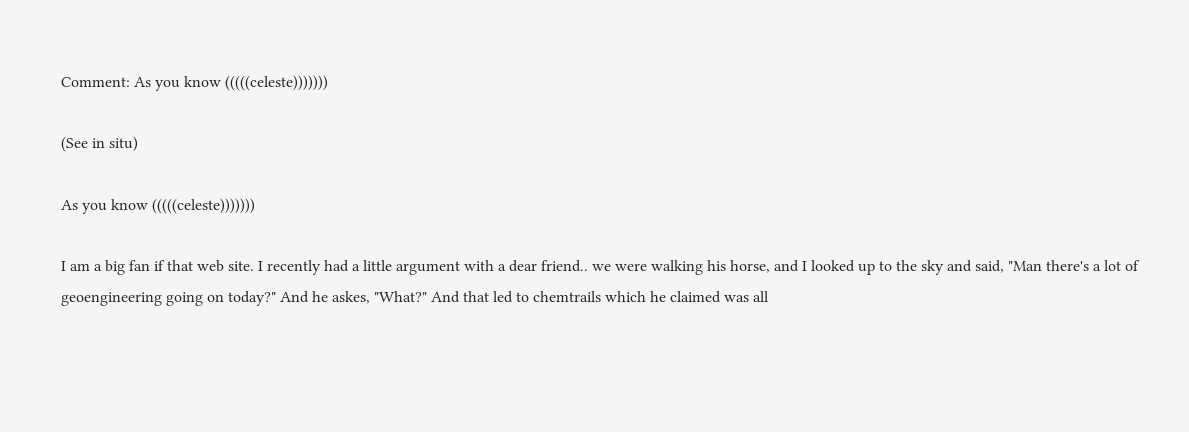Comment: As you know (((((celeste)))))))

(See in situ)

As you know (((((celeste)))))))

I am a big fan if that web site. I recently had a little argument with a dear friend.. we were walking his horse, and I looked up to the sky and said, "Man there's a lot of geoengineering going on today?" And he askes, "What?" And that led to chemtrails which he claimed was all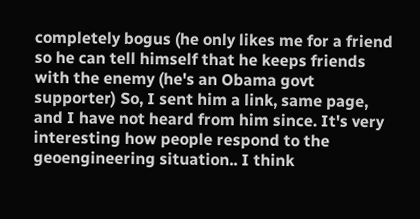completely bogus (he only likes me for a friend so he can tell himself that he keeps friends with the enemy (he's an Obama govt supporter) So, I sent him a link, same page, and I have not heard from him since. It's very interesting how people respond to the geoengineering situation.. I think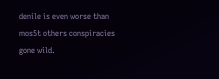denile is even worse than mos5t others conspiracies gone wild.